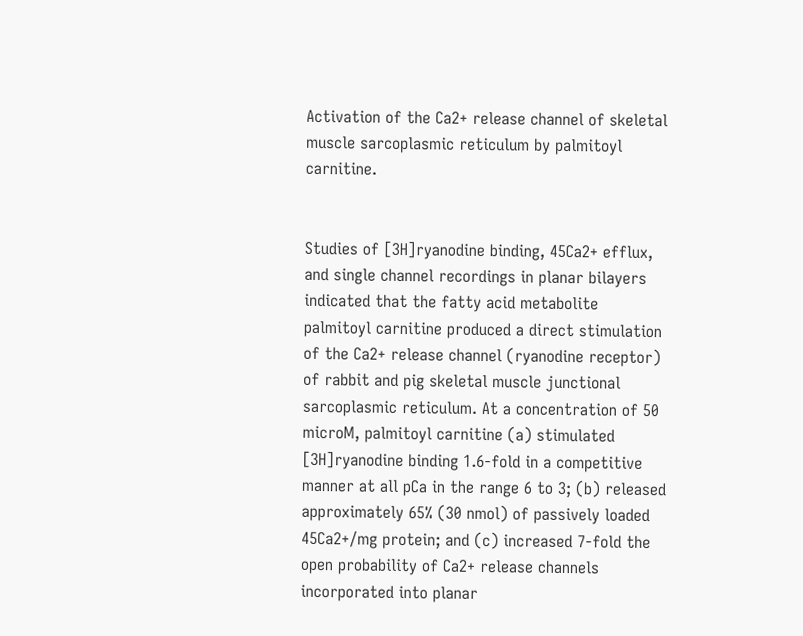Activation of the Ca2+ release channel of skeletal muscle sarcoplasmic reticulum by palmitoyl carnitine.


Studies of [3H]ryanodine binding, 45Ca2+ efflux, and single channel recordings in planar bilayers indicated that the fatty acid metabolite palmitoyl carnitine produced a direct stimulation of the Ca2+ release channel (ryanodine receptor) of rabbit and pig skeletal muscle junctional sarcoplasmic reticulum. At a concentration of 50 microM, palmitoyl carnitine (a) stimulated [3H]ryanodine binding 1.6-fold in a competitive manner at all pCa in the range 6 to 3; (b) released approximately 65% (30 nmol) of passively loaded 45Ca2+/mg protein; and (c) increased 7-fold the open probability of Ca2+ release channels incorporated into planar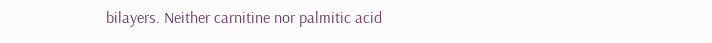bilayers. Neither carnitine nor palmitic acid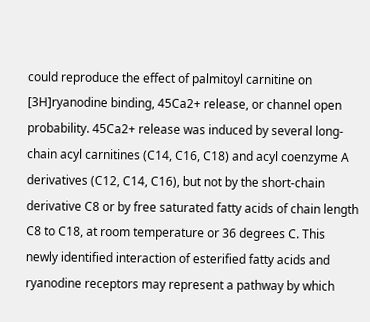could reproduce the effect of palmitoyl carnitine on [3H]ryanodine binding, 45Ca2+ release, or channel open probability. 45Ca2+ release was induced by several long-chain acyl carnitines (C14, C16, C18) and acyl coenzyme A derivatives (C12, C14, C16), but not by the short-chain derivative C8 or by free saturated fatty acids of chain length C8 to C18, at room temperature or 36 degrees C. This newly identified interaction of esterified fatty acids and ryanodine receptors may represent a pathway by which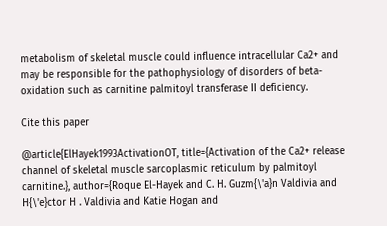metabolism of skeletal muscle could influence intracellular Ca2+ and may be responsible for the pathophysiology of disorders of beta-oxidation such as carnitine palmitoyl transferase II deficiency.

Cite this paper

@article{ElHayek1993ActivationOT, title={Activation of the Ca2+ release channel of skeletal muscle sarcoplasmic reticulum by palmitoyl carnitine.}, author={Roque El-Hayek and C. H. Guzm{\'a}n Valdivia and H{\'e}ctor H . Valdivia and Katie Hogan and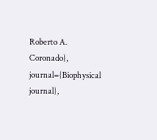Roberto A. Coronado}, journal={Biophysical journal},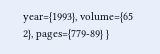year={1993}, volume={65 2}, pages={779-89} }